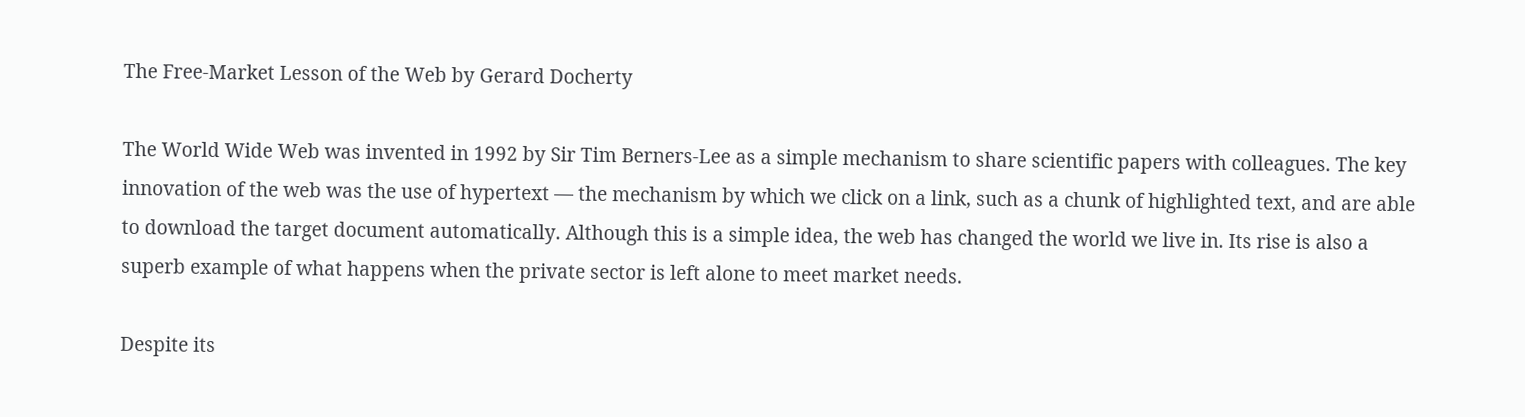The Free-Market Lesson of the Web by Gerard Docherty

The World Wide Web was invented in 1992 by Sir Tim Berners-Lee as a simple mechanism to share scientific papers with colleagues. The key innovation of the web was the use of hypertext — the mechanism by which we click on a link, such as a chunk of highlighted text, and are able to download the target document automatically. Although this is a simple idea, the web has changed the world we live in. Its rise is also a superb example of what happens when the private sector is left alone to meet market needs.

Despite its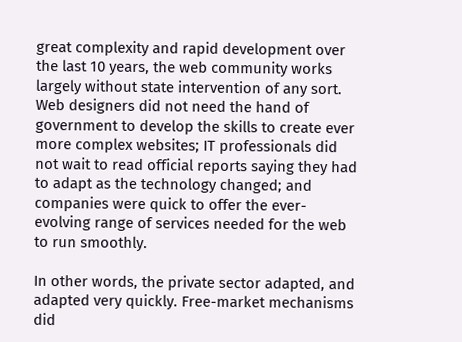great complexity and rapid development over the last 10 years, the web community works largely without state intervention of any sort. Web designers did not need the hand of government to develop the skills to create ever more complex websites; IT professionals did not wait to read official reports saying they had to adapt as the technology changed; and companies were quick to offer the ever-evolving range of services needed for the web to run smoothly.

In other words, the private sector adapted, and adapted very quickly. Free-market mechanisms did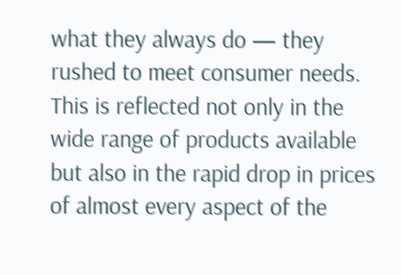what they always do — they rushed to meet consumer needs. This is reflected not only in the wide range of products available but also in the rapid drop in prices of almost every aspect of the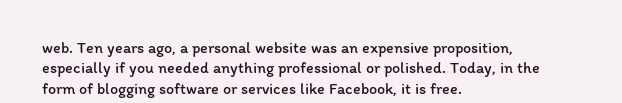web. Ten years ago, a personal website was an expensive proposition, especially if you needed anything professional or polished. Today, in the form of blogging software or services like Facebook, it is free.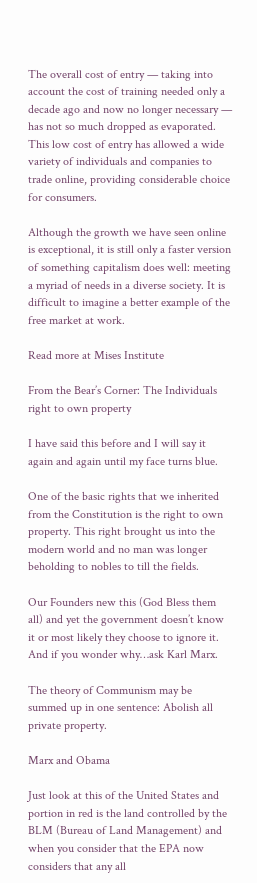The overall cost of entry — taking into account the cost of training needed only a decade ago and now no longer necessary — has not so much dropped as evaporated. This low cost of entry has allowed a wide variety of individuals and companies to trade online, providing considerable choice for consumers.

Although the growth we have seen online is exceptional, it is still only a faster version of something capitalism does well: meeting a myriad of needs in a diverse society. It is difficult to imagine a better example of the free market at work.

Read more at Mises Institute

From the Bear’s Corner: The Individuals right to own property

I have said this before and I will say it again and again until my face turns blue.

One of the basic rights that we inherited from the Constitution is the right to own property. This right brought us into the modern world and no man was longer beholding to nobles to till the fields.

Our Founders new this (God Bless them all) and yet the government doesn’t know it or most likely they choose to ignore it. And if you wonder why…ask Karl Marx.

The theory of Communism may be summed up in one sentence: Abolish all private property.

Marx and Obama

Just look at this of the United States and portion in red is the land controlled by the BLM (Bureau of Land Management) and when you consider that the EPA now considers that any all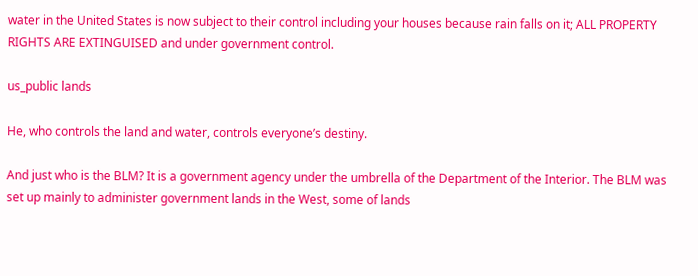water in the United States is now subject to their control including your houses because rain falls on it; ALL PROPERTY RIGHTS ARE EXTINGUISED and under government control.

us_public lands

He, who controls the land and water, controls everyone’s destiny.

And just who is the BLM? It is a government agency under the umbrella of the Department of the Interior. The BLM was set up mainly to administer government lands in the West, some of lands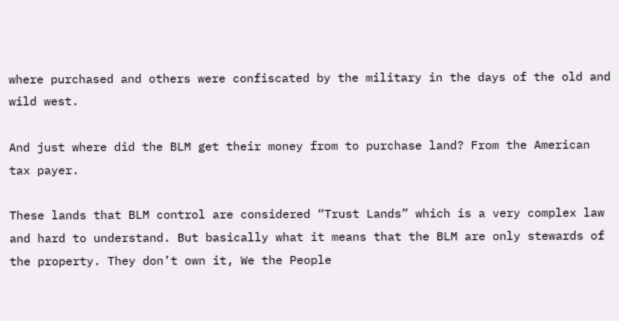where purchased and others were confiscated by the military in the days of the old and wild west.

And just where did the BLM get their money from to purchase land? From the American tax payer.

These lands that BLM control are considered “Trust Lands” which is a very complex law and hard to understand. But basically what it means that the BLM are only stewards of the property. They don’t own it, We the People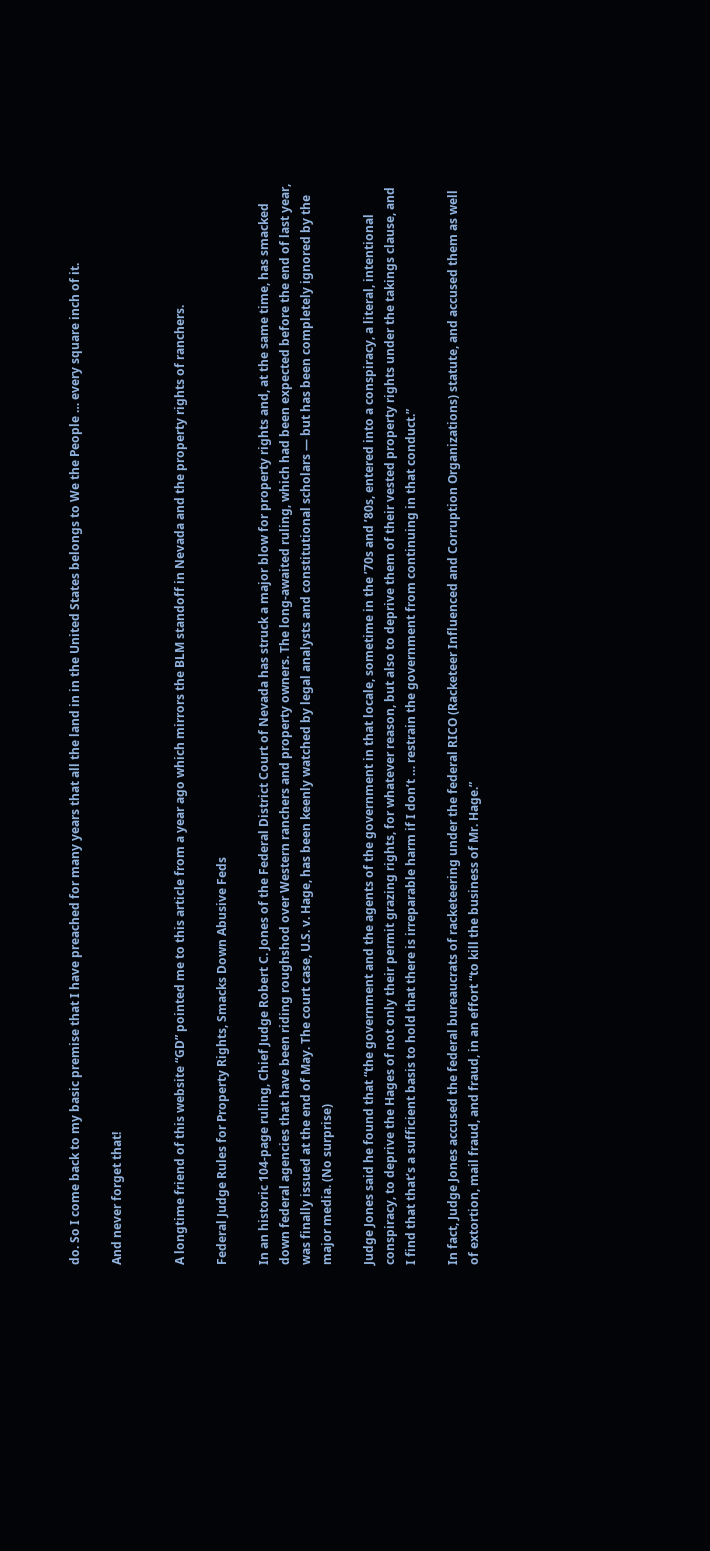do. So I come back to my basic premise that I have preached for many years that all the land in in the United States belongs to We the People … every square inch of it.

And never forget that!


A longtime friend of this website “GD” pointed me to this article from a year ago which mirrors the BLM standoff in Nevada and the property rights of ranchers.

Federal Judge Rules for Property Rights, Smacks Down Abusive Feds

In an historic 104-page ruling, Chief Judge Robert C. Jones of the Federal District Court of Nevada has struck a major blow for property rights and, at the same time, has smacked down federal agencies that have been riding roughshod over Western ranchers and property owners. The long-awaited ruling, which had been expected before the end of last year, was finally issued at the end of May. The court case, U.S. v. Hage, has been keenly watched by legal analysts and constitutional scholars — but has been completely ignored by the major media. (No surprise)

Judge Jones said he found that “the government and the agents of the government in that locale, sometime in the ’70s and ’80s, entered into a conspiracy, a literal, intentional conspiracy, to deprive the Hages of not only their permit grazing rights, for whatever reason, but also to deprive them of their vested property rights under the takings clause, and I find that that’s a sufficient basis to hold that there is irreparable harm if I don’t … restrain the government from continuing in that conduct.”

In fact, Judge Jones accused the federal bureaucrats of racketeering under the federal RICO (Racketeer Influenced and Corruption Organizations) statute, and accused them as well of extortion, mail fraud, and fraud, in an effort “to kill the business of Mr. Hage.”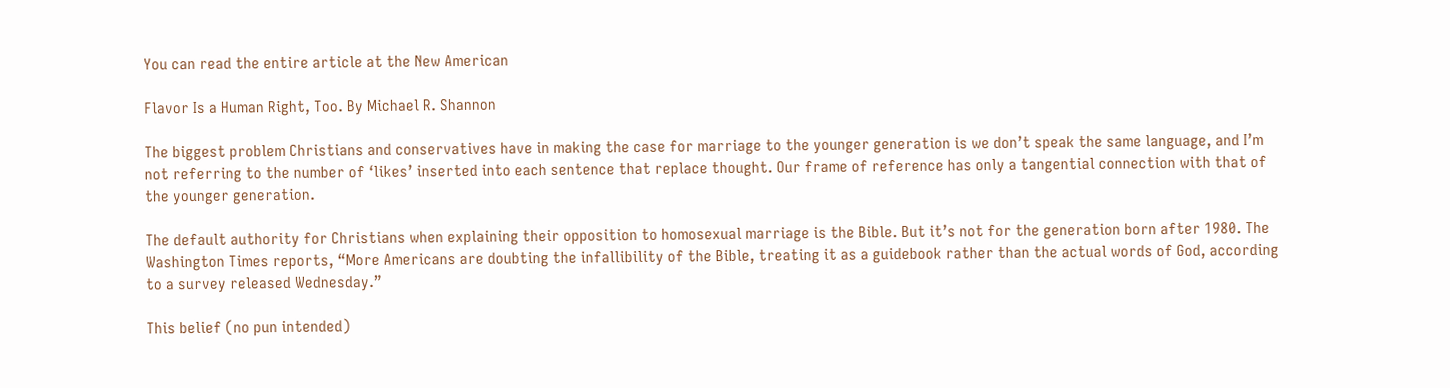You can read the entire article at the New American

Flavor Is a Human Right, Too. By Michael R. Shannon

The biggest problem Christians and conservatives have in making the case for marriage to the younger generation is we don’t speak the same language, and I’m not referring to the number of ‘likes’ inserted into each sentence that replace thought. Our frame of reference has only a tangential connection with that of the younger generation.

The default authority for Christians when explaining their opposition to homosexual marriage is the Bible. But it’s not for the generation born after 1980. The Washington Times reports, “More Americans are doubting the infallibility of the Bible, treating it as a guidebook rather than the actual words of God, according to a survey released Wednesday.”

This belief (no pun intended)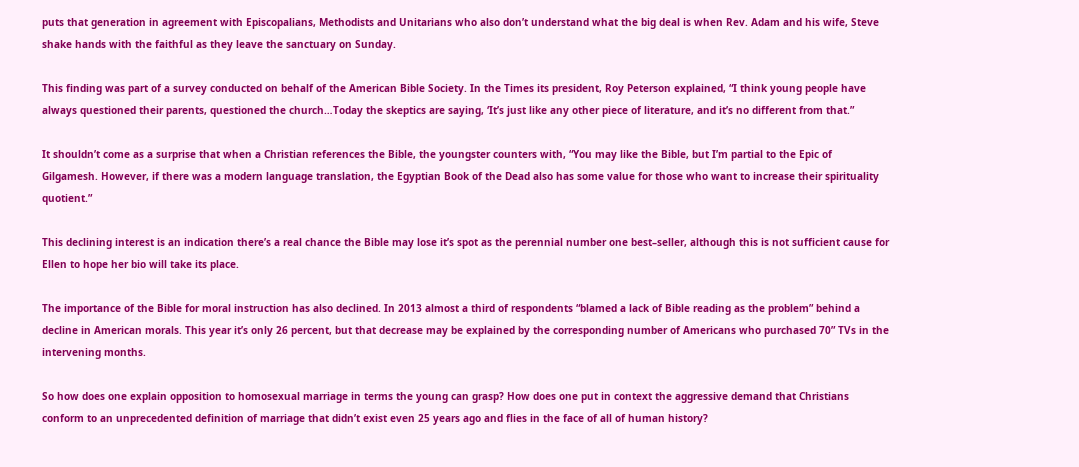puts that generation in agreement with Episcopalians, Methodists and Unitarians who also don’t understand what the big deal is when Rev. Adam and his wife, Steve shake hands with the faithful as they leave the sanctuary on Sunday.

This finding was part of a survey conducted on behalf of the American Bible Society. In the Times its president, Roy Peterson explained, “I think young people have always questioned their parents, questioned the church…Today the skeptics are saying, ‘It’s just like any other piece of literature, and it’s no different from that.”

It shouldn’t come as a surprise that when a Christian references the Bible, the youngster counters with, “You may like the Bible, but I’m partial to the Epic of Gilgamesh. However, if there was a modern language translation, the Egyptian Book of the Dead also has some value for those who want to increase their spirituality quotient.”

This declining interest is an indication there’s a real chance the Bible may lose it’s spot as the perennial number one best–seller, although this is not sufficient cause for Ellen to hope her bio will take its place.

The importance of the Bible for moral instruction has also declined. In 2013 almost a third of respondents “blamed a lack of Bible reading as the problem” behind a decline in American morals. This year it’s only 26 percent, but that decrease may be explained by the corresponding number of Americans who purchased 70” TVs in the intervening months.

So how does one explain opposition to homosexual marriage in terms the young can grasp? How does one put in context the aggressive demand that Christians conform to an unprecedented definition of marriage that didn’t exist even 25 years ago and flies in the face of all of human history?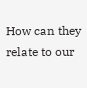How can they relate to our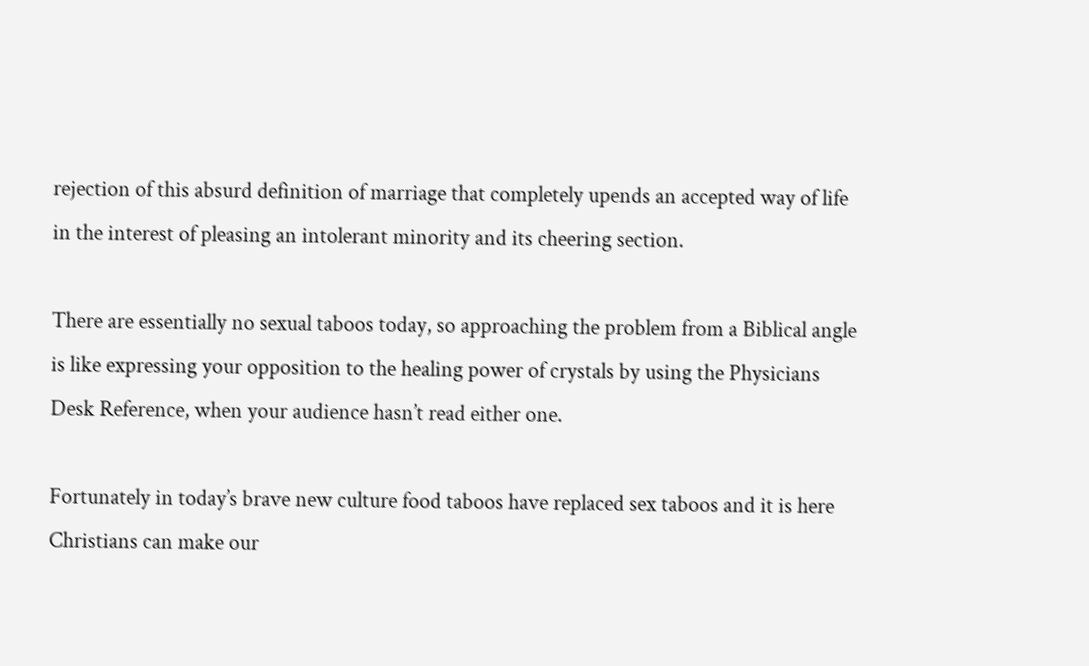rejection of this absurd definition of marriage that completely upends an accepted way of life in the interest of pleasing an intolerant minority and its cheering section.

There are essentially no sexual taboos today, so approaching the problem from a Biblical angle is like expressing your opposition to the healing power of crystals by using the Physicians Desk Reference, when your audience hasn’t read either one.

Fortunately in today’s brave new culture food taboos have replaced sex taboos and it is here Christians can make our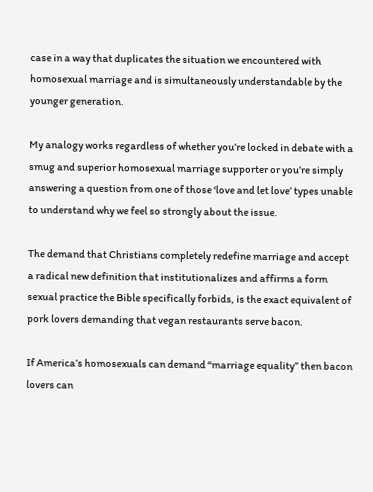case in a way that duplicates the situation we encountered with homosexual marriage and is simultaneously understandable by the younger generation.

My analogy works regardless of whether you’re locked in debate with a smug and superior homosexual marriage supporter or you’re simply answering a question from one of those ‘love and let love’ types unable to understand why we feel so strongly about the issue.

The demand that Christians completely redefine marriage and accept a radical new definition that institutionalizes and affirms a form sexual practice the Bible specifically forbids, is the exact equivalent of pork lovers demanding that vegan restaurants serve bacon.

If America’s homosexuals can demand “marriage equality” then bacon lovers can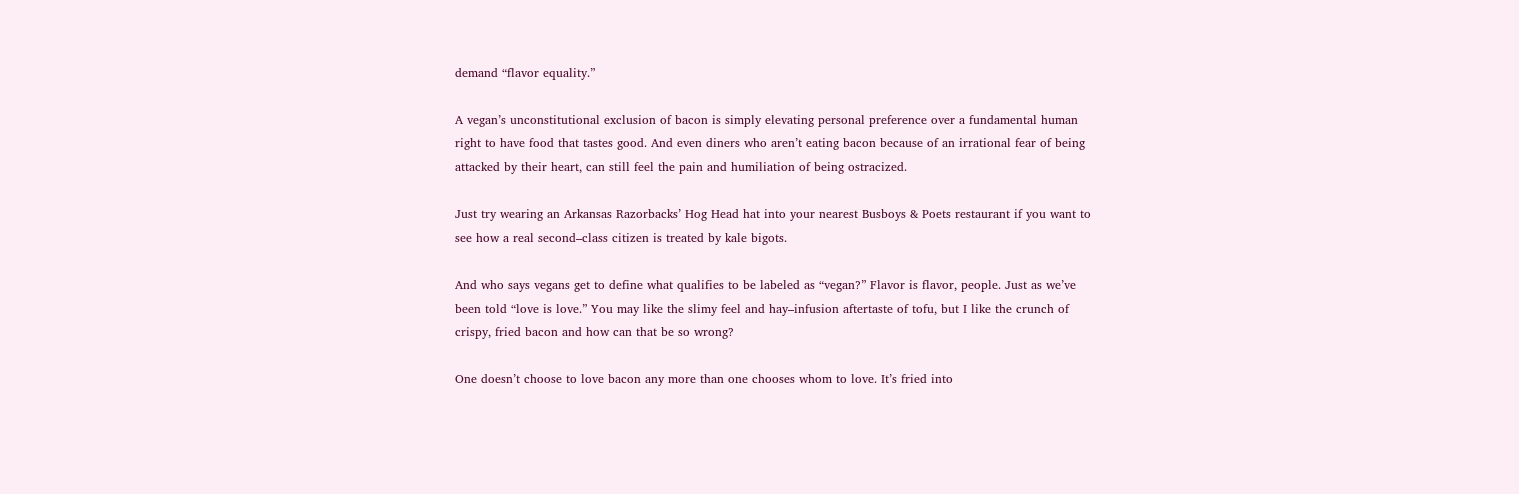demand “flavor equality.”

A vegan’s unconstitutional exclusion of bacon is simply elevating personal preference over a fundamental human right to have food that tastes good. And even diners who aren’t eating bacon because of an irrational fear of being attacked by their heart, can still feel the pain and humiliation of being ostracized.

Just try wearing an Arkansas Razorbacks’ Hog Head hat into your nearest Busboys & Poets restaurant if you want to see how a real second–class citizen is treated by kale bigots.

And who says vegans get to define what qualifies to be labeled as “vegan?” Flavor is flavor, people. Just as we’ve been told “love is love.” You may like the slimy feel and hay–infusion aftertaste of tofu, but I like the crunch of crispy, fried bacon and how can that be so wrong?

One doesn’t choose to love bacon any more than one chooses whom to love. It’s fried into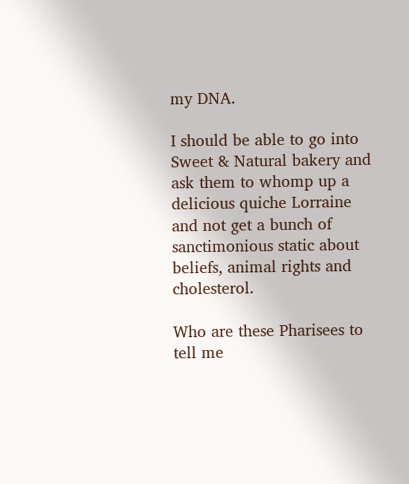my DNA.

I should be able to go into Sweet & Natural bakery and ask them to whomp up a delicious quiche Lorraine and not get a bunch of sanctimonious static about beliefs, animal rights and cholesterol.

Who are these Pharisees to tell me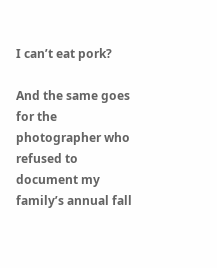I can’t eat pork?

And the same goes for the photographer who refused to document my family’s annual fall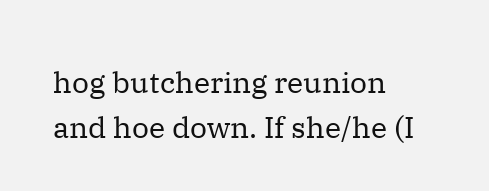hog butchering reunion and hoe down. If she/he (I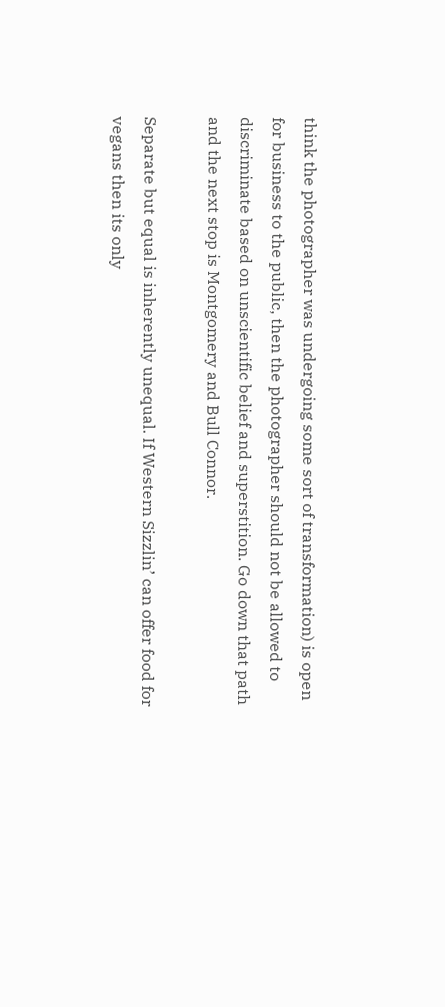think the photographer was undergoing some sort of transformation) is open for business to the public, then the photographer should not be allowed to discriminate based on unscientific belief and superstition. Go down that path and the next stop is Montgomery and Bull Connor.

Separate but equal is inherently unequal. If Western Sizzlin’ can offer food for vegans then its only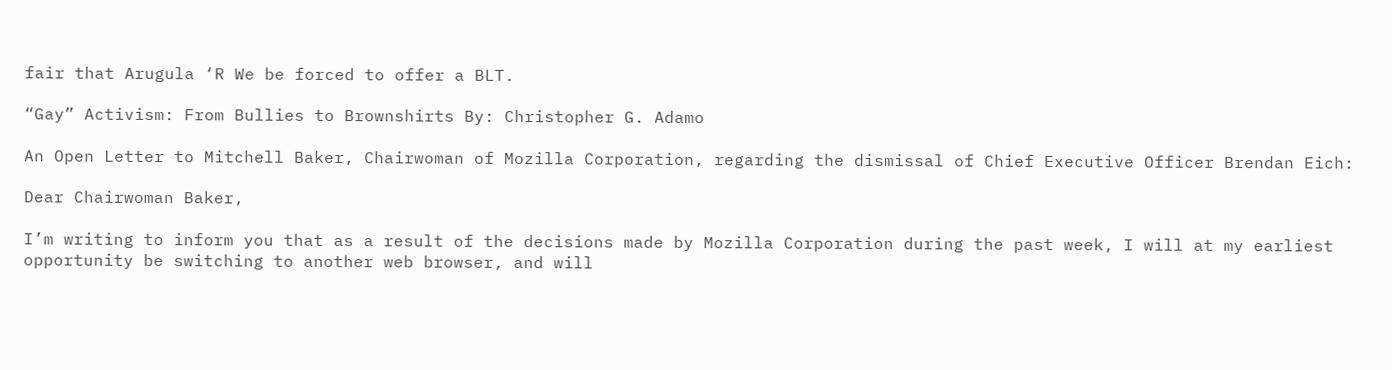fair that Arugula ‘R We be forced to offer a BLT.

“Gay” Activism: From Bullies to Brownshirts By: Christopher G. Adamo

An Open Letter to Mitchell Baker, Chairwoman of Mozilla Corporation, regarding the dismissal of Chief Executive Officer Brendan Eich:

Dear Chairwoman Baker,

I’m writing to inform you that as a result of the decisions made by Mozilla Corporation during the past week, I will at my earliest opportunity be switching to another web browser, and will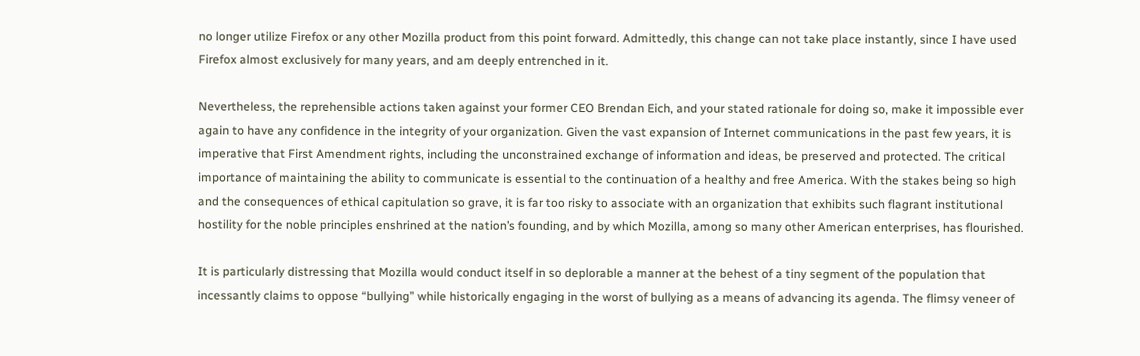no longer utilize Firefox or any other Mozilla product from this point forward. Admittedly, this change can not take place instantly, since I have used Firefox almost exclusively for many years, and am deeply entrenched in it.

Nevertheless, the reprehensible actions taken against your former CEO Brendan Eich, and your stated rationale for doing so, make it impossible ever again to have any confidence in the integrity of your organization. Given the vast expansion of Internet communications in the past few years, it is imperative that First Amendment rights, including the unconstrained exchange of information and ideas, be preserved and protected. The critical importance of maintaining the ability to communicate is essential to the continuation of a healthy and free America. With the stakes being so high and the consequences of ethical capitulation so grave, it is far too risky to associate with an organization that exhibits such flagrant institutional hostility for the noble principles enshrined at the nation’s founding, and by which Mozilla, among so many other American enterprises, has flourished.

It is particularly distressing that Mozilla would conduct itself in so deplorable a manner at the behest of a tiny segment of the population that incessantly claims to oppose “bullying” while historically engaging in the worst of bullying as a means of advancing its agenda. The flimsy veneer of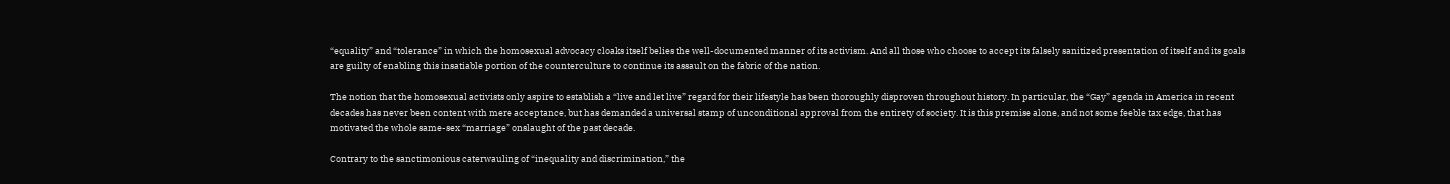“equality” and “tolerance” in which the homosexual advocacy cloaks itself belies the well-documented manner of its activism. And all those who choose to accept its falsely sanitized presentation of itself and its goals are guilty of enabling this insatiable portion of the counterculture to continue its assault on the fabric of the nation.

The notion that the homosexual activists only aspire to establish a “live and let live” regard for their lifestyle has been thoroughly disproven throughout history. In particular, the “Gay” agenda in America in recent decades has never been content with mere acceptance, but has demanded a universal stamp of unconditional approval from the entirety of society. It is this premise alone, and not some feeble tax edge, that has motivated the whole same-sex “marriage” onslaught of the past decade.

Contrary to the sanctimonious caterwauling of “inequality and discrimination,” the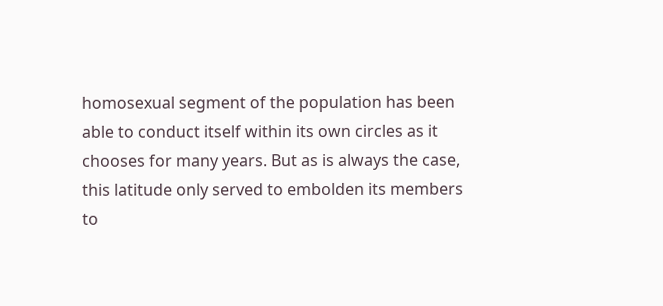homosexual segment of the population has been able to conduct itself within its own circles as it chooses for many years. But as is always the case, this latitude only served to embolden its members to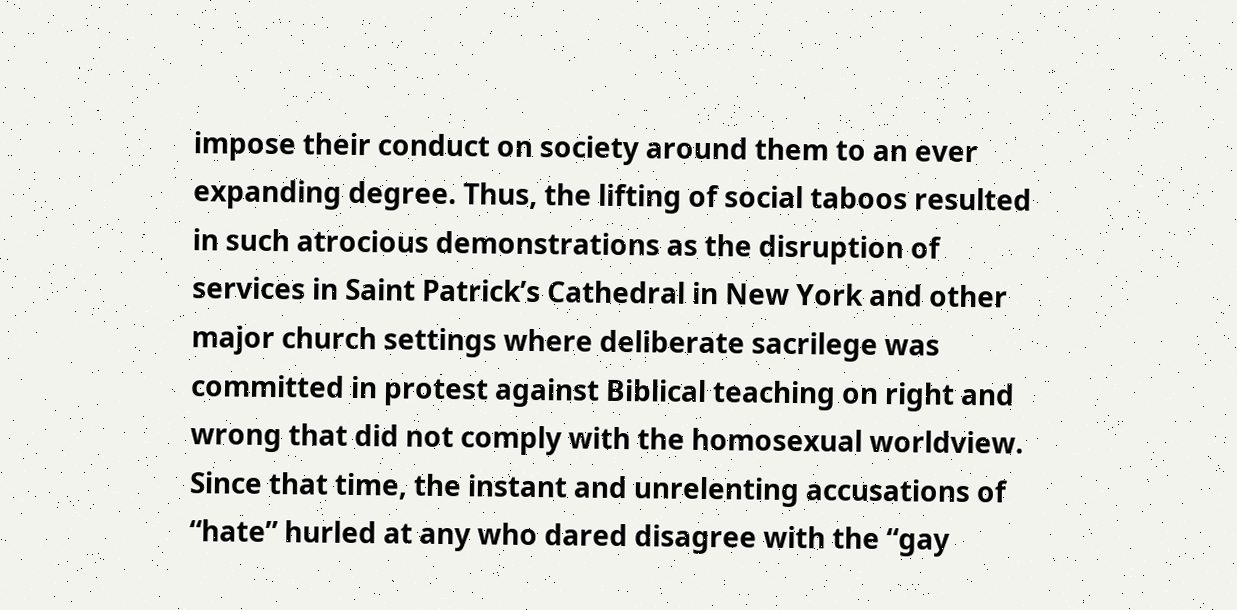impose their conduct on society around them to an ever expanding degree. Thus, the lifting of social taboos resulted in such atrocious demonstrations as the disruption of services in Saint Patrick’s Cathedral in New York and other major church settings where deliberate sacrilege was committed in protest against Biblical teaching on right and wrong that did not comply with the homosexual worldview. Since that time, the instant and unrelenting accusations of “hate” hurled at any who dared disagree with the “gay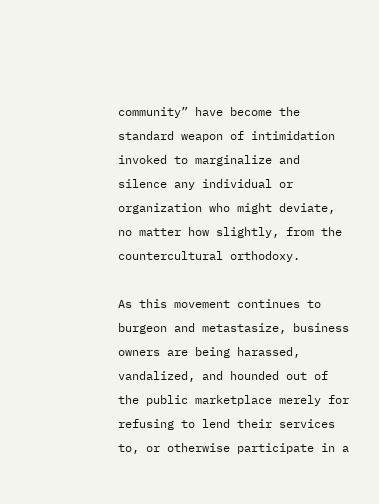community” have become the standard weapon of intimidation invoked to marginalize and silence any individual or organization who might deviate, no matter how slightly, from the countercultural orthodoxy.

As this movement continues to burgeon and metastasize, business owners are being harassed, vandalized, and hounded out of the public marketplace merely for refusing to lend their services to, or otherwise participate in a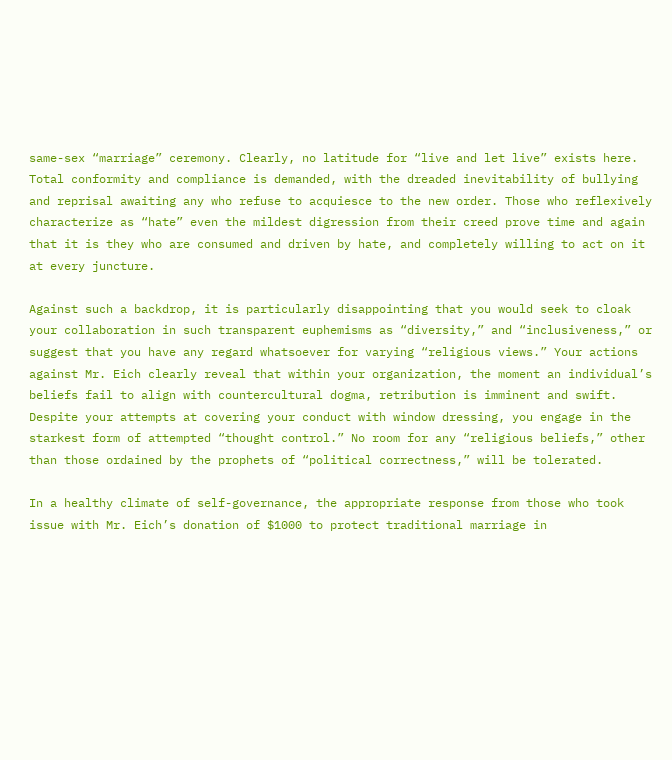same-sex “marriage” ceremony. Clearly, no latitude for “live and let live” exists here. Total conformity and compliance is demanded, with the dreaded inevitability of bullying and reprisal awaiting any who refuse to acquiesce to the new order. Those who reflexively characterize as “hate” even the mildest digression from their creed prove time and again that it is they who are consumed and driven by hate, and completely willing to act on it at every juncture.

Against such a backdrop, it is particularly disappointing that you would seek to cloak your collaboration in such transparent euphemisms as “diversity,” and “inclusiveness,” or suggest that you have any regard whatsoever for varying “religious views.” Your actions against Mr. Eich clearly reveal that within your organization, the moment an individual’s beliefs fail to align with countercultural dogma, retribution is imminent and swift. Despite your attempts at covering your conduct with window dressing, you engage in the starkest form of attempted “thought control.” No room for any “religious beliefs,” other than those ordained by the prophets of “political correctness,” will be tolerated.

In a healthy climate of self-governance, the appropriate response from those who took issue with Mr. Eich’s donation of $1000 to protect traditional marriage in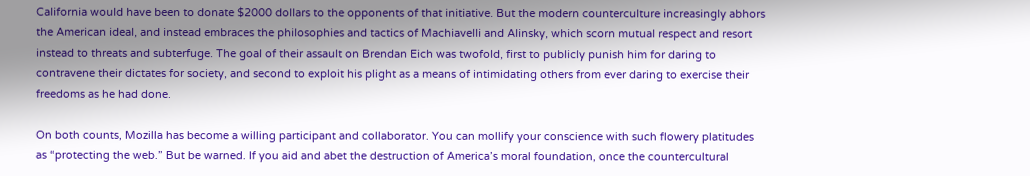California would have been to donate $2000 dollars to the opponents of that initiative. But the modern counterculture increasingly abhors the American ideal, and instead embraces the philosophies and tactics of Machiavelli and Alinsky, which scorn mutual respect and resort instead to threats and subterfuge. The goal of their assault on Brendan Eich was twofold, first to publicly punish him for daring to contravene their dictates for society, and second to exploit his plight as a means of intimidating others from ever daring to exercise their freedoms as he had done.

On both counts, Mozilla has become a willing participant and collaborator. You can mollify your conscience with such flowery platitudes as “protecting the web.” But be warned. If you aid and abet the destruction of America’s moral foundation, once the countercultural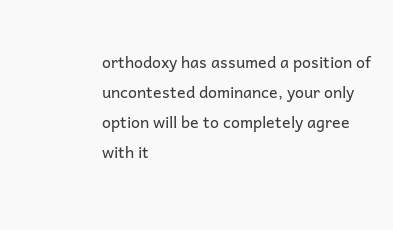orthodoxy has assumed a position of uncontested dominance, your only option will be to completely agree with it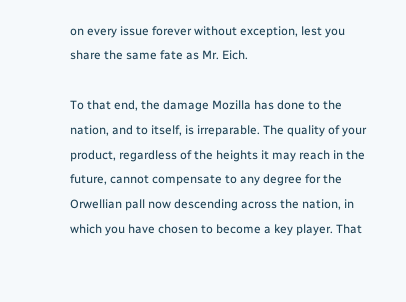on every issue forever without exception, lest you share the same fate as Mr. Eich.

To that end, the damage Mozilla has done to the nation, and to itself, is irreparable. The quality of your product, regardless of the heights it may reach in the future, cannot compensate to any degree for the Orwellian pall now descending across the nation, in which you have chosen to become a key player. That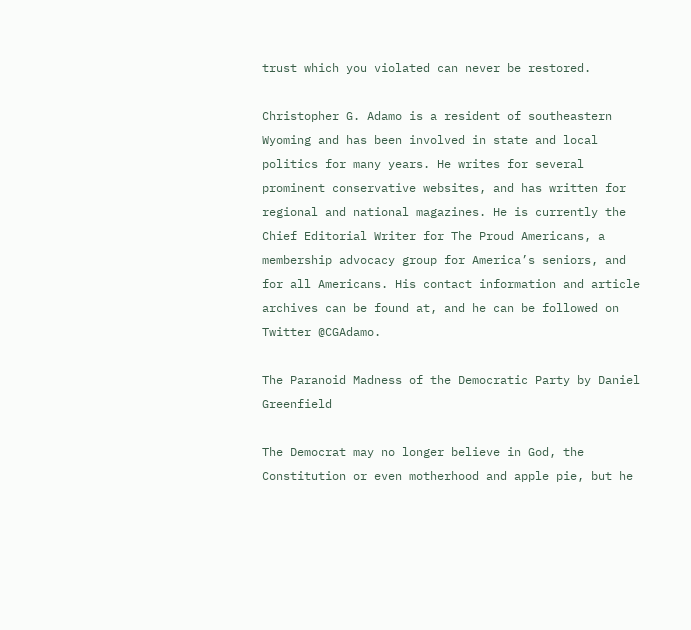trust which you violated can never be restored.

Christopher G. Adamo is a resident of southeastern Wyoming and has been involved in state and local politics for many years. He writes for several prominent conservative websites, and has written for regional and national magazines. He is currently the Chief Editorial Writer for The Proud Americans, a membership advocacy group for America’s seniors, and for all Americans. His contact information and article archives can be found at, and he can be followed on Twitter @CGAdamo.

The Paranoid Madness of the Democratic Party by Daniel Greenfield

The Democrat may no longer believe in God, the Constitution or even motherhood and apple pie, but he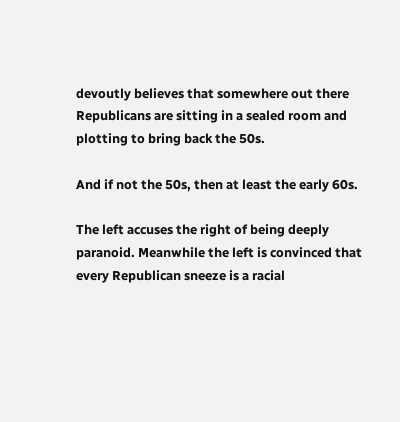devoutly believes that somewhere out there Republicans are sitting in a sealed room and plotting to bring back the 50s.

And if not the 50s, then at least the early 60s.

The left accuses the right of being deeply paranoid. Meanwhile the left is convinced that every Republican sneeze is a racial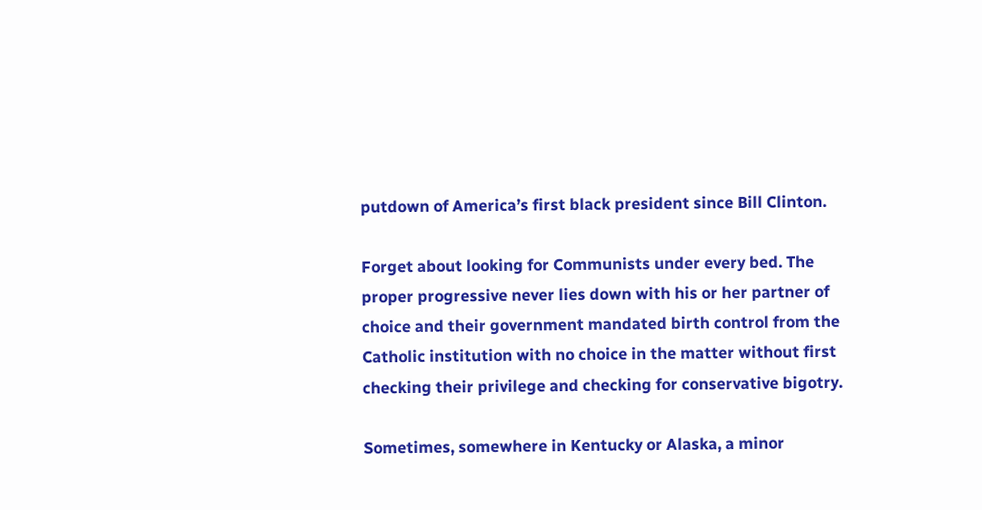putdown of America’s first black president since Bill Clinton.

Forget about looking for Communists under every bed. The proper progressive never lies down with his or her partner of choice and their government mandated birth control from the Catholic institution with no choice in the matter without first checking their privilege and checking for conservative bigotry.

Sometimes, somewhere in Kentucky or Alaska, a minor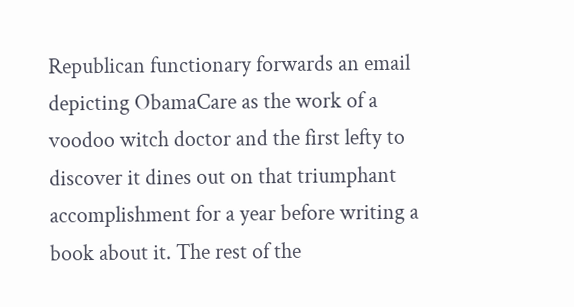Republican functionary forwards an email depicting ObamaCare as the work of a voodoo witch doctor and the first lefty to discover it dines out on that triumphant accomplishment for a year before writing a book about it. The rest of the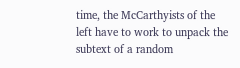time, the McCarthyists of the left have to work to unpack the subtext of a random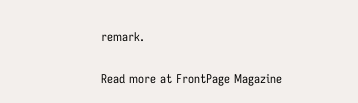remark.

Read more at FrontPage Magazine